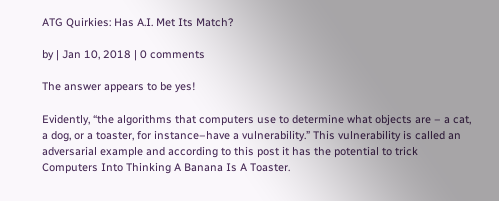ATG Quirkies: Has A.I. Met Its Match?

by | Jan 10, 2018 | 0 comments

The answer appears to be yes!

Evidently, “the algorithms that computers use to determine what objects are – a cat, a dog, or a toaster, for instance–have a vulnerability.” This vulnerability is called an adversarial example and according to this post it has the potential to trick Computers Into Thinking A Banana Is A Toaster.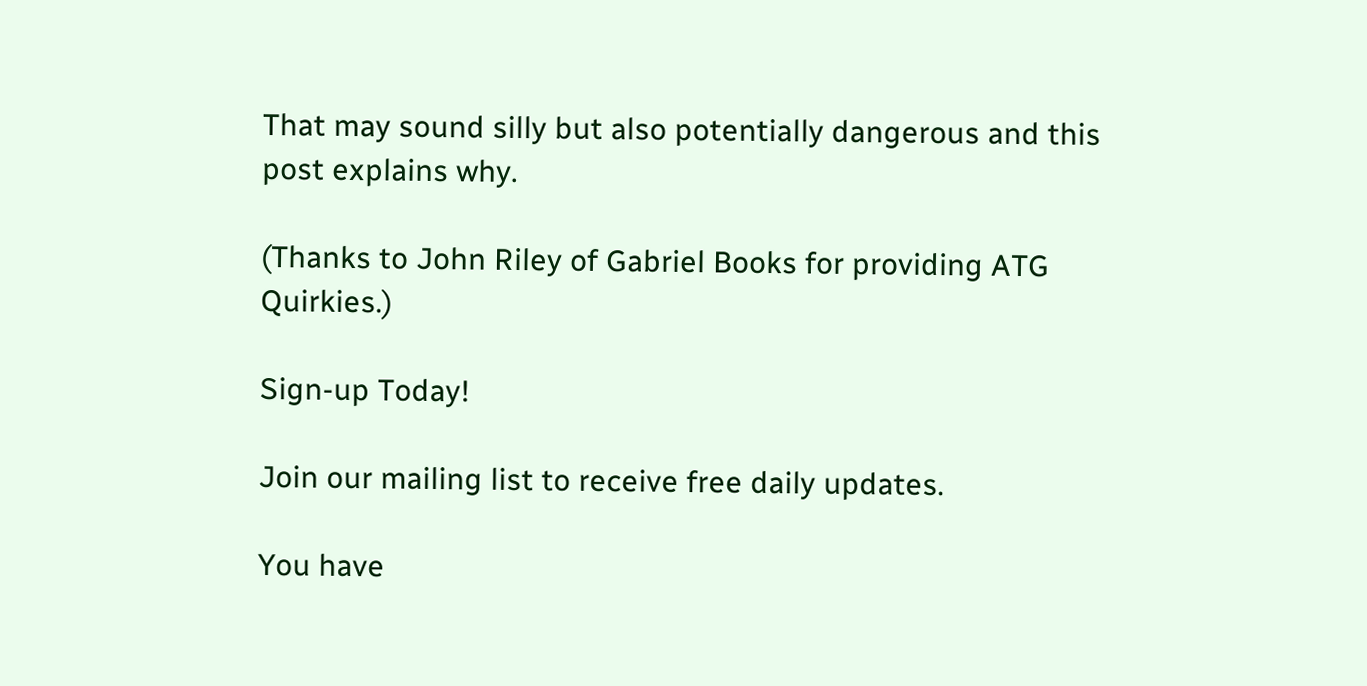That may sound silly but also potentially dangerous and this post explains why.

(Thanks to John Riley of Gabriel Books for providing ATG Quirkies.)

Sign-up Today!

Join our mailing list to receive free daily updates.

You have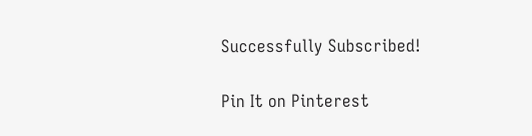Successfully Subscribed!

Pin It on Pinterest